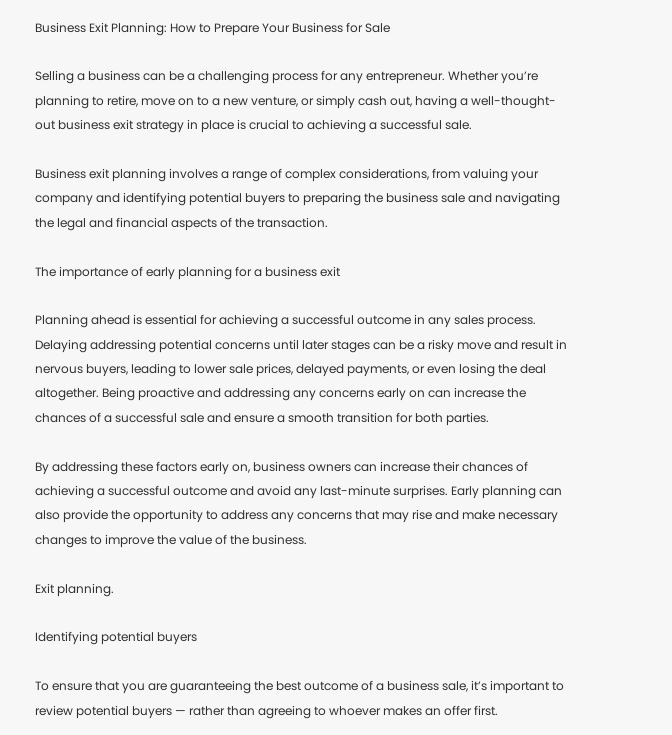Business Exit Planning: How to Prepare Your Business for Sale

Selling a business can be a challenging process for any entrepreneur. Whether you’re planning to retire, move on to a new venture, or simply cash out, having a well-thought-out business exit strategy in place is crucial to achieving a successful sale.

Business exit planning involves a range of complex considerations, from valuing your company and identifying potential buyers to preparing the business sale and navigating the legal and financial aspects of the transaction.

The importance of early planning for a business exit

Planning ahead is essential for achieving a successful outcome in any sales process. Delaying addressing potential concerns until later stages can be a risky move and result in nervous buyers, leading to lower sale prices, delayed payments, or even losing the deal altogether. Being proactive and addressing any concerns early on can increase the chances of a successful sale and ensure a smooth transition for both parties.

By addressing these factors early on, business owners can increase their chances of achieving a successful outcome and avoid any last-minute surprises. Early planning can also provide the opportunity to address any concerns that may rise and make necessary changes to improve the value of the business.

Exit planning.

Identifying potential buyers

To ensure that you are guaranteeing the best outcome of a business sale, it’s important to review potential buyers — rather than agreeing to whoever makes an offer first.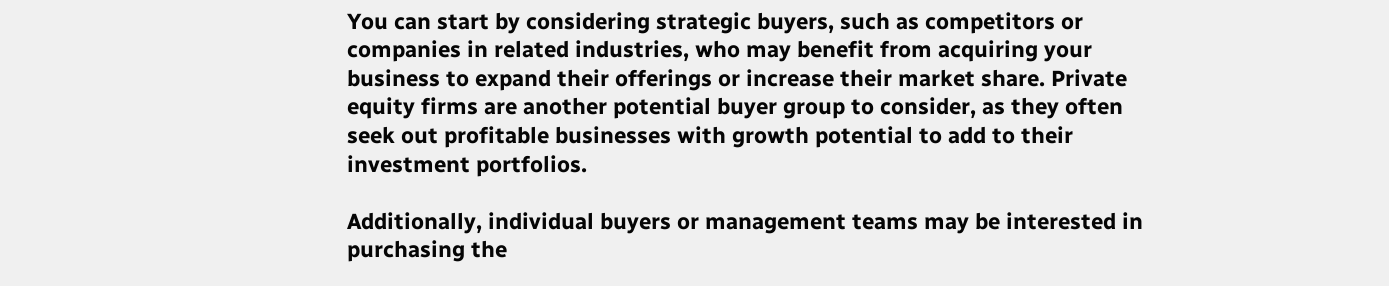You can start by considering strategic buyers, such as competitors or companies in related industries, who may benefit from acquiring your business to expand their offerings or increase their market share. Private equity firms are another potential buyer group to consider, as they often seek out profitable businesses with growth potential to add to their investment portfolios.

Additionally, individual buyers or management teams may be interested in purchasing the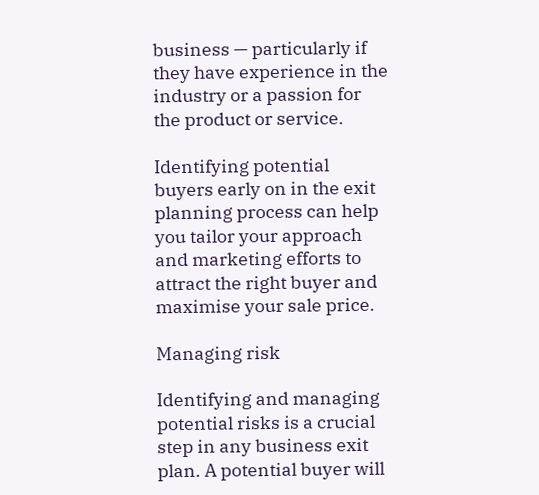business — particularly if they have experience in the industry or a passion for the product or service.

Identifying potential buyers early on in the exit planning process can help you tailor your approach and marketing efforts to attract the right buyer and maximise your sale price.

Managing risk

Identifying and managing potential risks is a crucial step in any business exit plan. A potential buyer will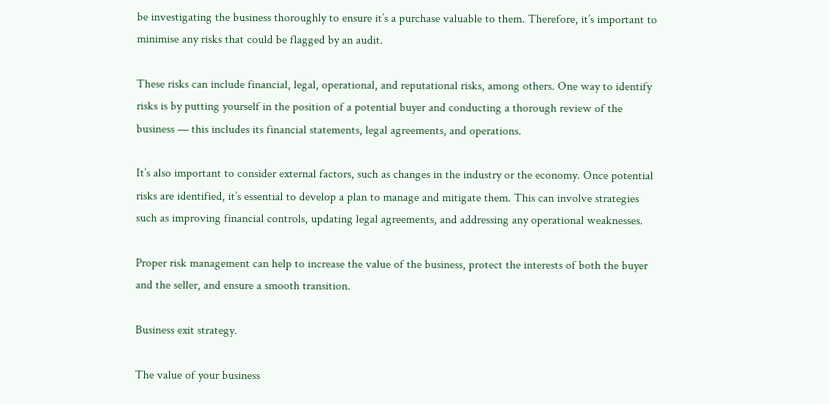be investigating the business thoroughly to ensure it’s a purchase valuable to them. Therefore, it’s important to minimise any risks that could be flagged by an audit.

These risks can include financial, legal, operational, and reputational risks, among others. One way to identify risks is by putting yourself in the position of a potential buyer and conducting a thorough review of the business — this includes its financial statements, legal agreements, and operations.

It’s also important to consider external factors, such as changes in the industry or the economy. Once potential risks are identified, it’s essential to develop a plan to manage and mitigate them. This can involve strategies such as improving financial controls, updating legal agreements, and addressing any operational weaknesses.

Proper risk management can help to increase the value of the business, protect the interests of both the buyer and the seller, and ensure a smooth transition.

Business exit strategy.

The value of your business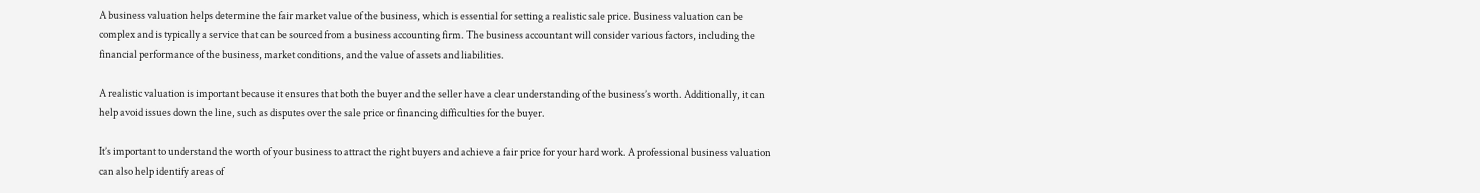A business valuation helps determine the fair market value of the business, which is essential for setting a realistic sale price. Business valuation can be complex and is typically a service that can be sourced from a business accounting firm. The business accountant will consider various factors, including the financial performance of the business, market conditions, and the value of assets and liabilities.

A realistic valuation is important because it ensures that both the buyer and the seller have a clear understanding of the business’s worth. Additionally, it can help avoid issues down the line, such as disputes over the sale price or financing difficulties for the buyer.

It’s important to understand the worth of your business to attract the right buyers and achieve a fair price for your hard work. A professional business valuation can also help identify areas of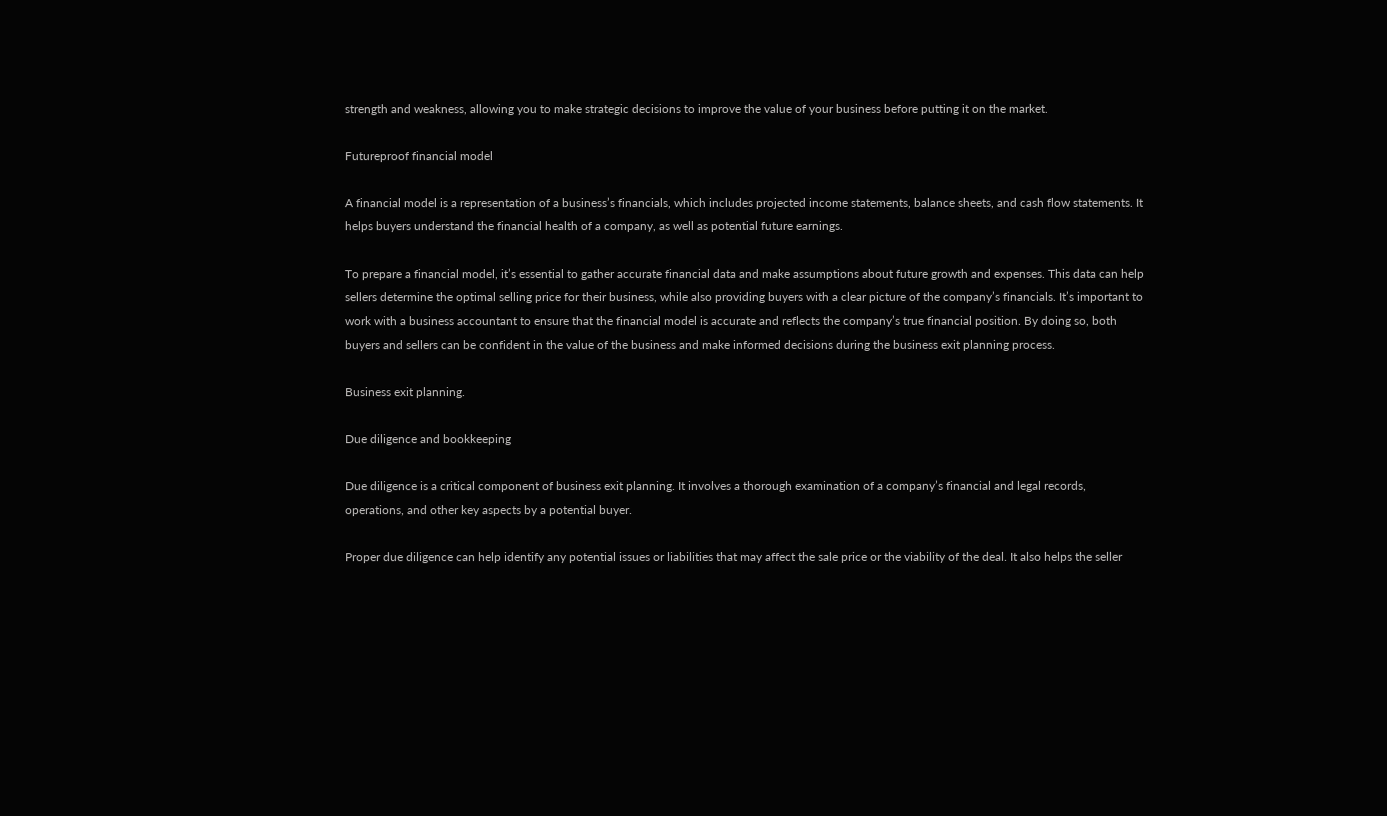strength and weakness, allowing you to make strategic decisions to improve the value of your business before putting it on the market.

Futureproof financial model

A financial model is a representation of a business’s financials, which includes projected income statements, balance sheets, and cash flow statements. It helps buyers understand the financial health of a company, as well as potential future earnings.

To prepare a financial model, it’s essential to gather accurate financial data and make assumptions about future growth and expenses. This data can help sellers determine the optimal selling price for their business, while also providing buyers with a clear picture of the company’s financials. It’s important to work with a business accountant to ensure that the financial model is accurate and reflects the company’s true financial position. By doing so, both buyers and sellers can be confident in the value of the business and make informed decisions during the business exit planning process.

Business exit planning.

Due diligence and bookkeeping

Due diligence is a critical component of business exit planning. It involves a thorough examination of a company’s financial and legal records, operations, and other key aspects by a potential buyer.

Proper due diligence can help identify any potential issues or liabilities that may affect the sale price or the viability of the deal. It also helps the seller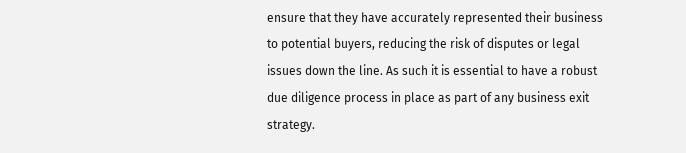ensure that they have accurately represented their business to potential buyers, reducing the risk of disputes or legal issues down the line. As such it is essential to have a robust due diligence process in place as part of any business exit strategy.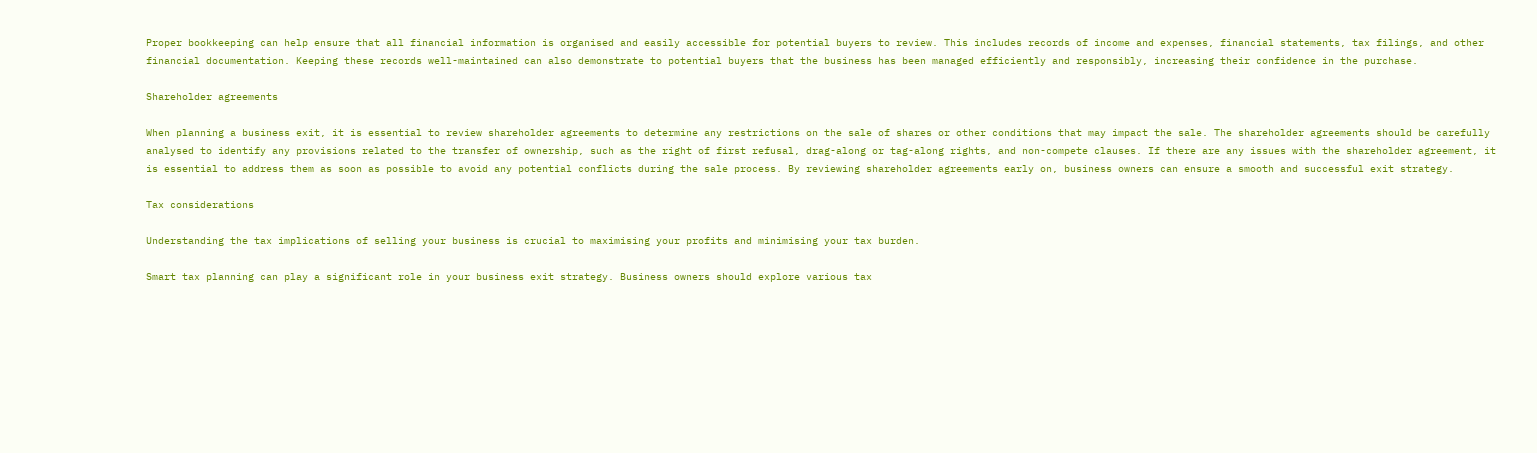Proper bookkeeping can help ensure that all financial information is organised and easily accessible for potential buyers to review. This includes records of income and expenses, financial statements, tax filings, and other financial documentation. Keeping these records well-maintained can also demonstrate to potential buyers that the business has been managed efficiently and responsibly, increasing their confidence in the purchase.

Shareholder agreements

When planning a business exit, it is essential to review shareholder agreements to determine any restrictions on the sale of shares or other conditions that may impact the sale. The shareholder agreements should be carefully analysed to identify any provisions related to the transfer of ownership, such as the right of first refusal, drag-along or tag-along rights, and non-compete clauses. If there are any issues with the shareholder agreement, it is essential to address them as soon as possible to avoid any potential conflicts during the sale process. By reviewing shareholder agreements early on, business owners can ensure a smooth and successful exit strategy.

Tax considerations

Understanding the tax implications of selling your business is crucial to maximising your profits and minimising your tax burden.

Smart tax planning can play a significant role in your business exit strategy. Business owners should explore various tax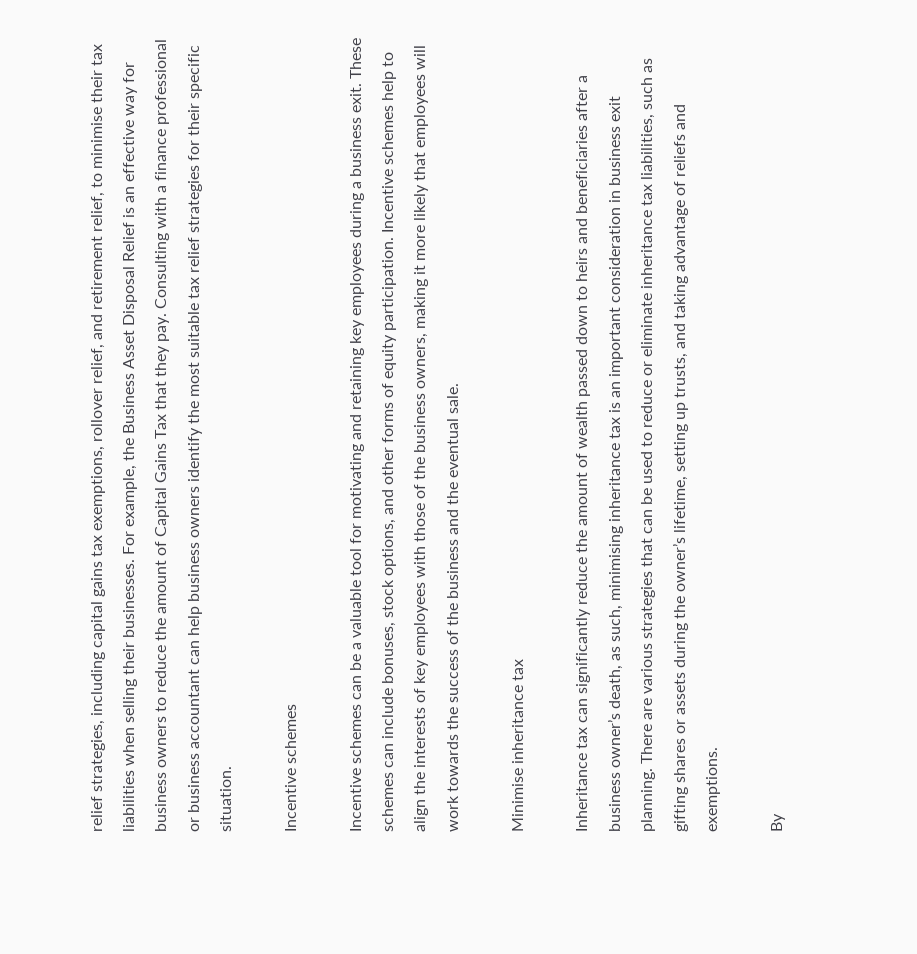relief strategies, including capital gains tax exemptions, rollover relief, and retirement relief, to minimise their tax liabilities when selling their businesses. For example, the Business Asset Disposal Relief is an effective way for business owners to reduce the amount of Capital Gains Tax that they pay. Consulting with a finance professional or business accountant can help business owners identify the most suitable tax relief strategies for their specific situation.

Incentive schemes

Incentive schemes can be a valuable tool for motivating and retaining key employees during a business exit. These schemes can include bonuses, stock options, and other forms of equity participation. Incentive schemes help to align the interests of key employees with those of the business owners, making it more likely that employees will work towards the success of the business and the eventual sale.

Minimise inheritance tax

Inheritance tax can significantly reduce the amount of wealth passed down to heirs and beneficiaries after a business owner’s death, as such, minimising inheritance tax is an important consideration in business exit planning. There are various strategies that can be used to reduce or eliminate inheritance tax liabilities, such as gifting shares or assets during the owner’s lifetime, setting up trusts, and taking advantage of reliefs and exemptions.

By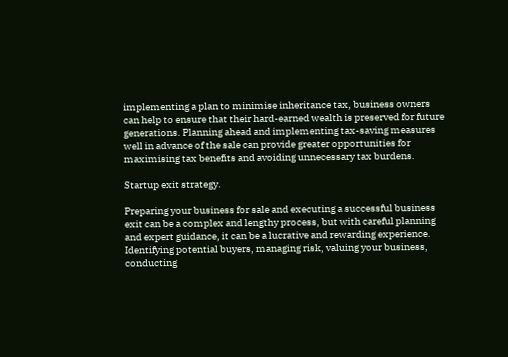implementing a plan to minimise inheritance tax, business owners can help to ensure that their hard-earned wealth is preserved for future generations. Planning ahead and implementing tax-saving measures well in advance of the sale can provide greater opportunities for maximising tax benefits and avoiding unnecessary tax burdens.

Startup exit strategy.

Preparing your business for sale and executing a successful business exit can be a complex and lengthy process, but with careful planning and expert guidance, it can be a lucrative and rewarding experience. Identifying potential buyers, managing risk, valuing your business, conducting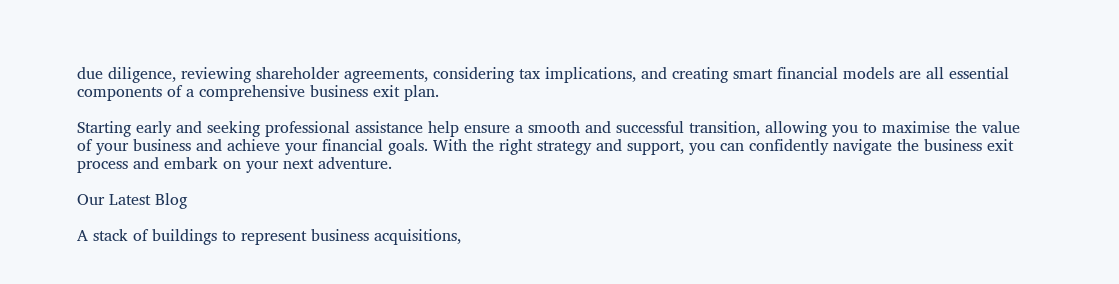due diligence, reviewing shareholder agreements, considering tax implications, and creating smart financial models are all essential components of a comprehensive business exit plan.

Starting early and seeking professional assistance help ensure a smooth and successful transition, allowing you to maximise the value of your business and achieve your financial goals. With the right strategy and support, you can confidently navigate the business exit process and embark on your next adventure.

Our Latest Blog

A stack of buildings to represent business acquisitions,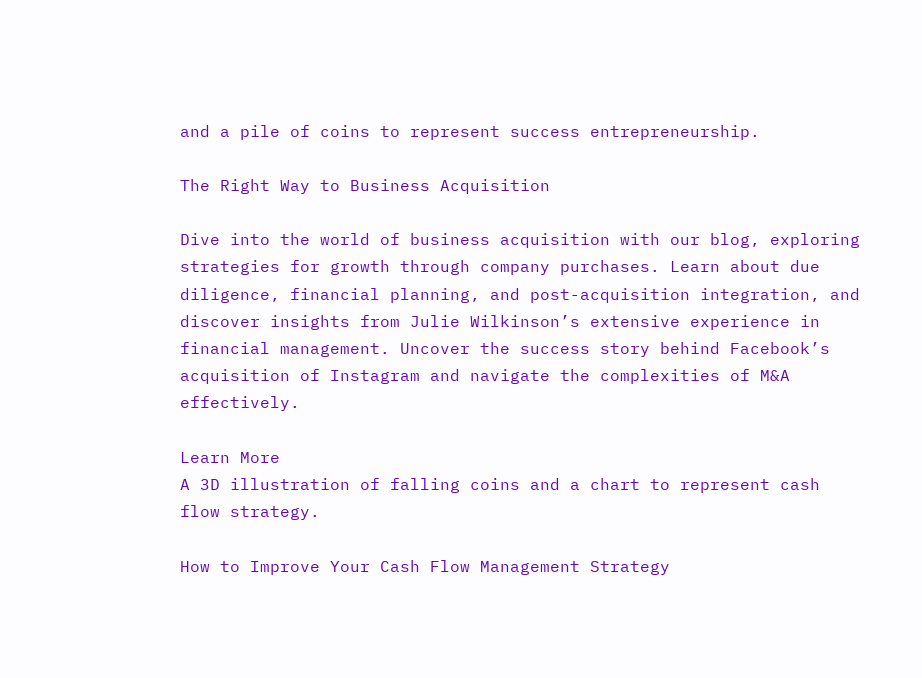and a pile of coins to represent success entrepreneurship.

The Right Way to Business Acquisition

Dive into the world of business acquisition with our blog, exploring strategies for growth through company purchases. Learn about due diligence, financial planning, and post-acquisition integration, and discover insights from Julie Wilkinson’s extensive experience in financial management. Uncover the success story behind Facebook’s acquisition of Instagram and navigate the complexities of M&A effectively.

Learn More
A 3D illustration of falling coins and a chart to represent cash flow strategy.

How to Improve Your Cash Flow Management Strategy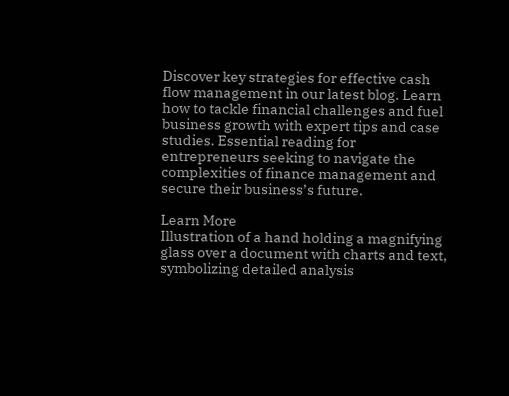Discover key strategies for effective cash flow management in our latest blog. Learn how to tackle financial challenges and fuel business growth with expert tips and case studies. Essential reading for entrepreneurs seeking to navigate the complexities of finance management and secure their business’s future.

Learn More
Illustration of a hand holding a magnifying glass over a document with charts and text, symbolizing detailed analysis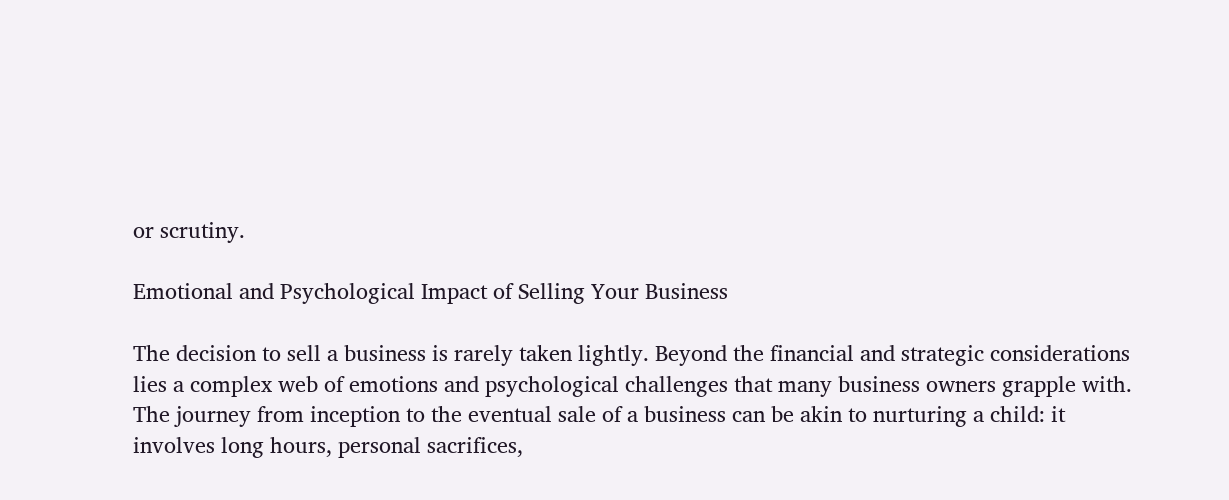or scrutiny.

Emotional and Psychological Impact of Selling Your Business

The decision to sell a business is rarely taken lightly. Beyond the financial and strategic considerations lies a complex web of emotions and psychological challenges that many business owners grapple with. The journey from inception to the eventual sale of a business can be akin to nurturing a child: it involves long hours, personal sacrifices,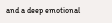and a deep emotional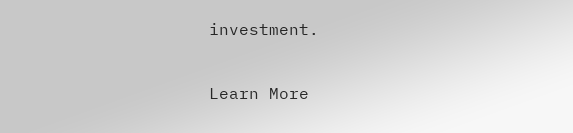investment.

Learn More